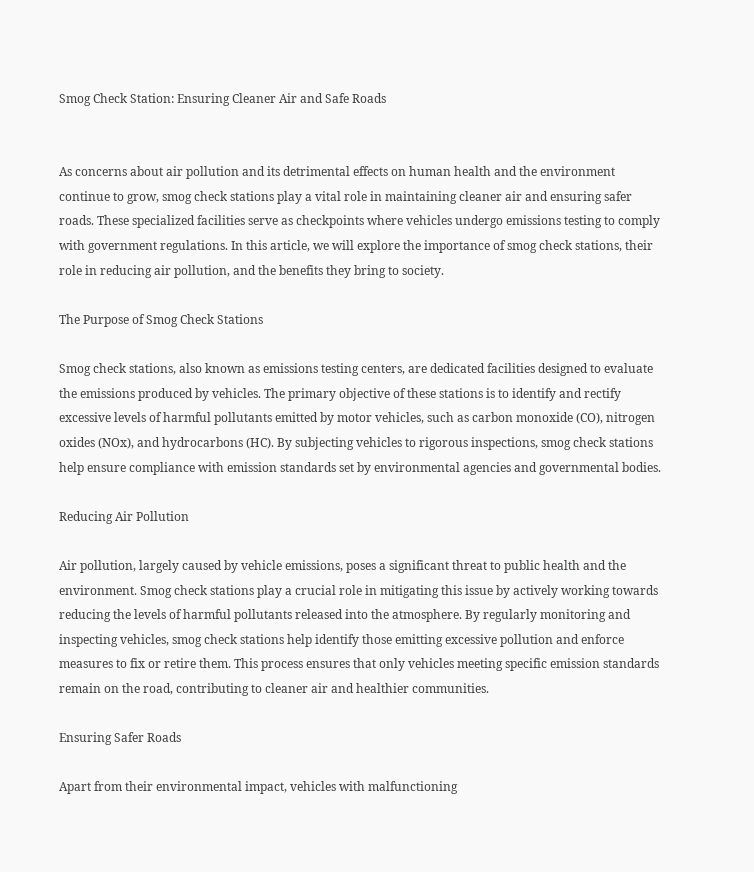Smog Check Station: Ensuring Cleaner Air and Safe Roads


As concerns about air pollution and its detrimental effects on human health and the environment continue to grow, smog check stations play a vital role in maintaining cleaner air and ensuring safer roads. These specialized facilities serve as checkpoints where vehicles undergo emissions testing to comply with government regulations. In this article, we will explore the importance of smog check stations, their role in reducing air pollution, and the benefits they bring to society.

The Purpose of Smog Check Stations

Smog check stations, also known as emissions testing centers, are dedicated facilities designed to evaluate the emissions produced by vehicles. The primary objective of these stations is to identify and rectify excessive levels of harmful pollutants emitted by motor vehicles, such as carbon monoxide (CO), nitrogen oxides (NOx), and hydrocarbons (HC). By subjecting vehicles to rigorous inspections, smog check stations help ensure compliance with emission standards set by environmental agencies and governmental bodies.

Reducing Air Pollution

Air pollution, largely caused by vehicle emissions, poses a significant threat to public health and the environment. Smog check stations play a crucial role in mitigating this issue by actively working towards reducing the levels of harmful pollutants released into the atmosphere. By regularly monitoring and inspecting vehicles, smog check stations help identify those emitting excessive pollution and enforce measures to fix or retire them. This process ensures that only vehicles meeting specific emission standards remain on the road, contributing to cleaner air and healthier communities.

Ensuring Safer Roads

Apart from their environmental impact, vehicles with malfunctioning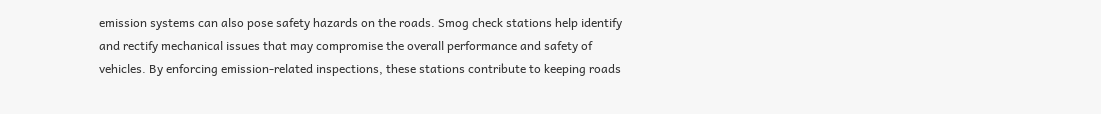emission systems can also pose safety hazards on the roads. Smog check stations help identify and rectify mechanical issues that may compromise the overall performance and safety of vehicles. By enforcing emission-related inspections, these stations contribute to keeping roads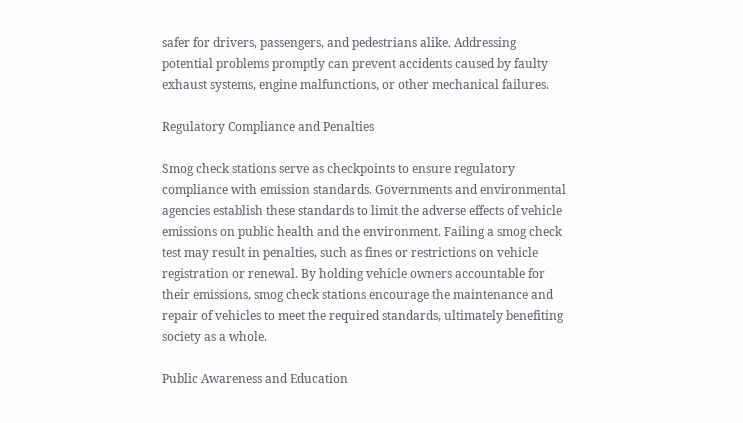safer for drivers, passengers, and pedestrians alike. Addressing potential problems promptly can prevent accidents caused by faulty exhaust systems, engine malfunctions, or other mechanical failures.

Regulatory Compliance and Penalties

Smog check stations serve as checkpoints to ensure regulatory compliance with emission standards. Governments and environmental agencies establish these standards to limit the adverse effects of vehicle emissions on public health and the environment. Failing a smog check test may result in penalties, such as fines or restrictions on vehicle registration or renewal. By holding vehicle owners accountable for their emissions, smog check stations encourage the maintenance and repair of vehicles to meet the required standards, ultimately benefiting society as a whole.

Public Awareness and Education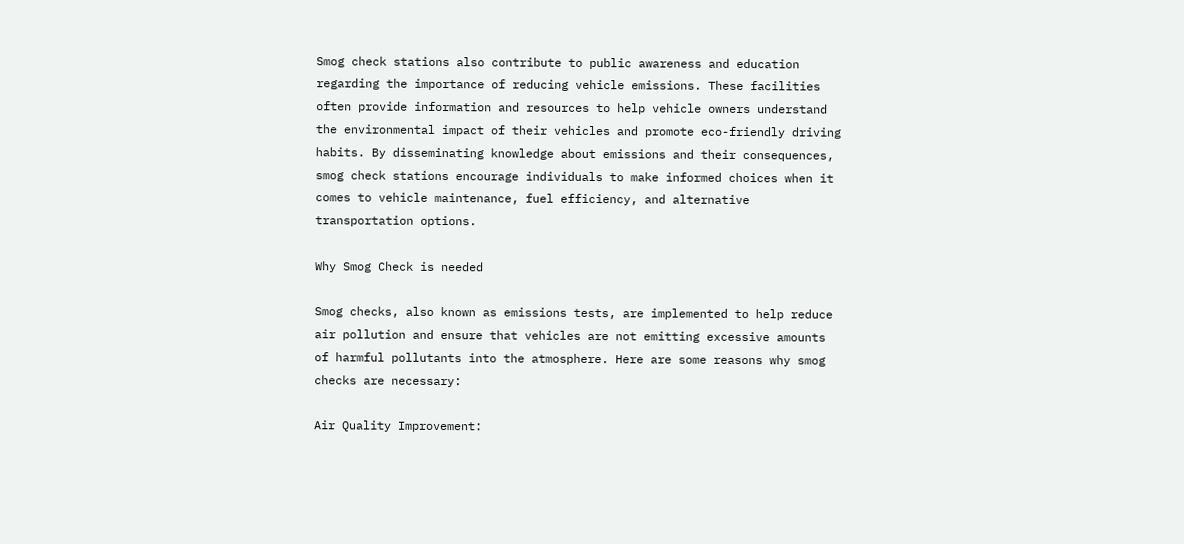Smog check stations also contribute to public awareness and education regarding the importance of reducing vehicle emissions. These facilities often provide information and resources to help vehicle owners understand the environmental impact of their vehicles and promote eco-friendly driving habits. By disseminating knowledge about emissions and their consequences, smog check stations encourage individuals to make informed choices when it comes to vehicle maintenance, fuel efficiency, and alternative transportation options.

Why Smog Check is needed

Smog checks, also known as emissions tests, are implemented to help reduce air pollution and ensure that vehicles are not emitting excessive amounts of harmful pollutants into the atmosphere. Here are some reasons why smog checks are necessary:

Air Quality Improvement: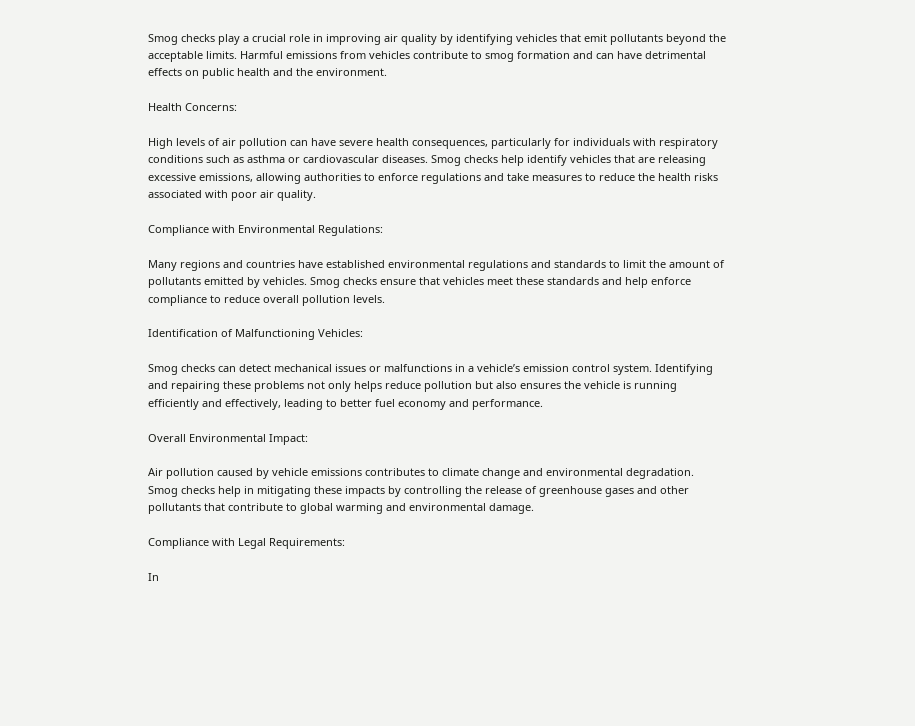Smog checks play a crucial role in improving air quality by identifying vehicles that emit pollutants beyond the acceptable limits. Harmful emissions from vehicles contribute to smog formation and can have detrimental effects on public health and the environment.

Health Concerns:

High levels of air pollution can have severe health consequences, particularly for individuals with respiratory conditions such as asthma or cardiovascular diseases. Smog checks help identify vehicles that are releasing excessive emissions, allowing authorities to enforce regulations and take measures to reduce the health risks associated with poor air quality.

Compliance with Environmental Regulations:

Many regions and countries have established environmental regulations and standards to limit the amount of pollutants emitted by vehicles. Smog checks ensure that vehicles meet these standards and help enforce compliance to reduce overall pollution levels.

Identification of Malfunctioning Vehicles:

Smog checks can detect mechanical issues or malfunctions in a vehicle’s emission control system. Identifying and repairing these problems not only helps reduce pollution but also ensures the vehicle is running efficiently and effectively, leading to better fuel economy and performance.

Overall Environmental Impact:

Air pollution caused by vehicle emissions contributes to climate change and environmental degradation. Smog checks help in mitigating these impacts by controlling the release of greenhouse gases and other pollutants that contribute to global warming and environmental damage.

Compliance with Legal Requirements:

In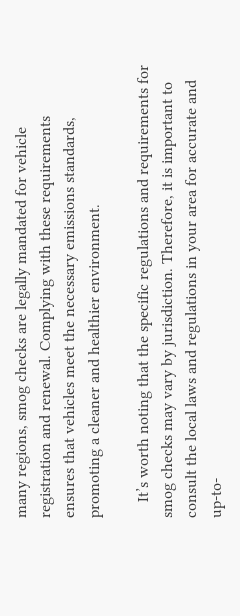many regions, smog checks are legally mandated for vehicle registration and renewal. Complying with these requirements ensures that vehicles meet the necessary emissions standards, promoting a cleaner and healthier environment.

    It’s worth noting that the specific regulations and requirements for smog checks may vary by jurisdiction. Therefore, it is important to consult the local laws and regulations in your area for accurate and up-to-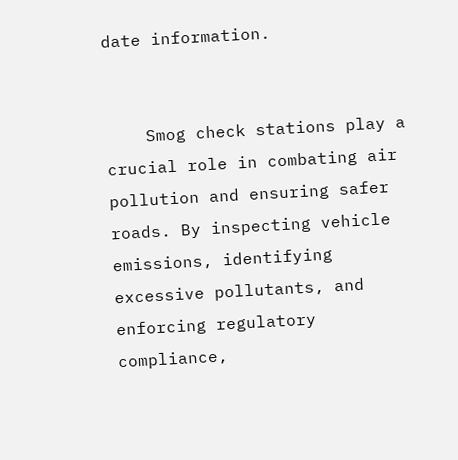date information.


    Smog check stations play a crucial role in combating air pollution and ensuring safer roads. By inspecting vehicle emissions, identifying excessive pollutants, and enforcing regulatory compliance,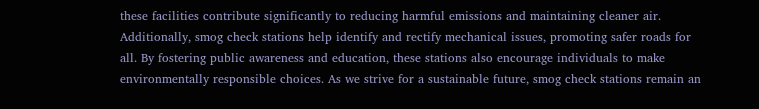these facilities contribute significantly to reducing harmful emissions and maintaining cleaner air. Additionally, smog check stations help identify and rectify mechanical issues, promoting safer roads for all. By fostering public awareness and education, these stations also encourage individuals to make environmentally responsible choices. As we strive for a sustainable future, smog check stations remain an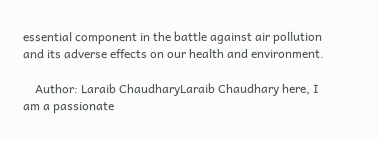essential component in the battle against air pollution and its adverse effects on our health and environment.

    Author: Laraib ChaudharyLaraib Chaudhary here, I am a passionate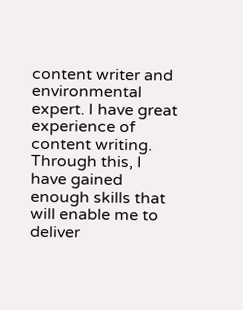content writer and environmental expert. I have great experience of content writing. Through this, I have gained enough skills that will enable me to deliver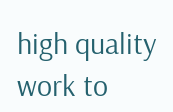high quality work to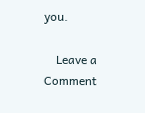you.

    Leave a Comment